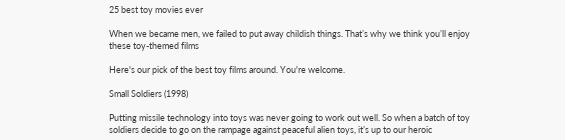25 best toy movies ever

When we became men, we failed to put away childish things. That’s why we think you’ll enjoy these toy-themed films

Here's our pick of the best toy films around. You're welcome.

Small Soldiers (1998)

Putting missile technology into toys was never going to work out well. So when a batch of toy soldiers decide to go on the rampage against peaceful alien toys, it’s up to our heroic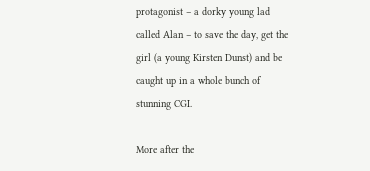protagonist – a dorky young lad called Alan – to save the day, get the girl (a young Kirsten Dunst) and be caught up in a whole bunch of stunning CGI.

More after the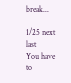break...

1/25 next last
You have to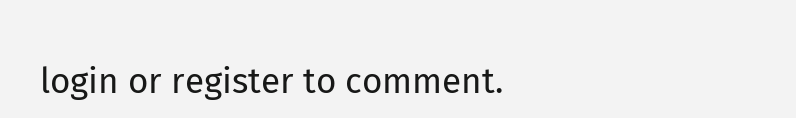login or register to comment.